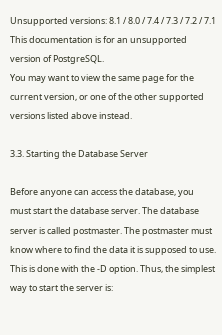Unsupported versions: 8.1 / 8.0 / 7.4 / 7.3 / 7.2 / 7.1
This documentation is for an unsupported version of PostgreSQL.
You may want to view the same page for the current version, or one of the other supported versions listed above instead.

3.3. Starting the Database Server

Before anyone can access the database, you must start the database server. The database server is called postmaster. The postmaster must know where to find the data it is supposed to use. This is done with the -D option. Thus, the simplest way to start the server is: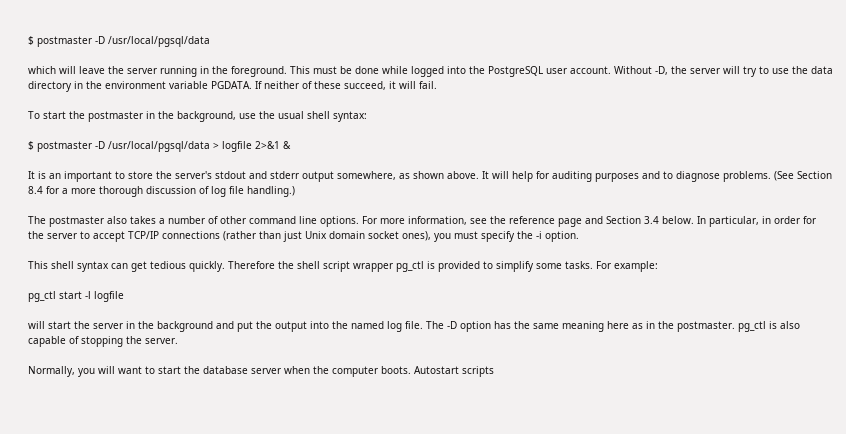$ postmaster -D /usr/local/pgsql/data

which will leave the server running in the foreground. This must be done while logged into the PostgreSQL user account. Without -D, the server will try to use the data directory in the environment variable PGDATA. If neither of these succeed, it will fail.

To start the postmaster in the background, use the usual shell syntax:

$ postmaster -D /usr/local/pgsql/data > logfile 2>&1 &

It is an important to store the server's stdout and stderr output somewhere, as shown above. It will help for auditing purposes and to diagnose problems. (See Section 8.4 for a more thorough discussion of log file handling.)

The postmaster also takes a number of other command line options. For more information, see the reference page and Section 3.4 below. In particular, in order for the server to accept TCP/IP connections (rather than just Unix domain socket ones), you must specify the -i option.

This shell syntax can get tedious quickly. Therefore the shell script wrapper pg_ctl is provided to simplify some tasks. For example:

pg_ctl start -l logfile

will start the server in the background and put the output into the named log file. The -D option has the same meaning here as in the postmaster. pg_ctl is also capable of stopping the server.

Normally, you will want to start the database server when the computer boots. Autostart scripts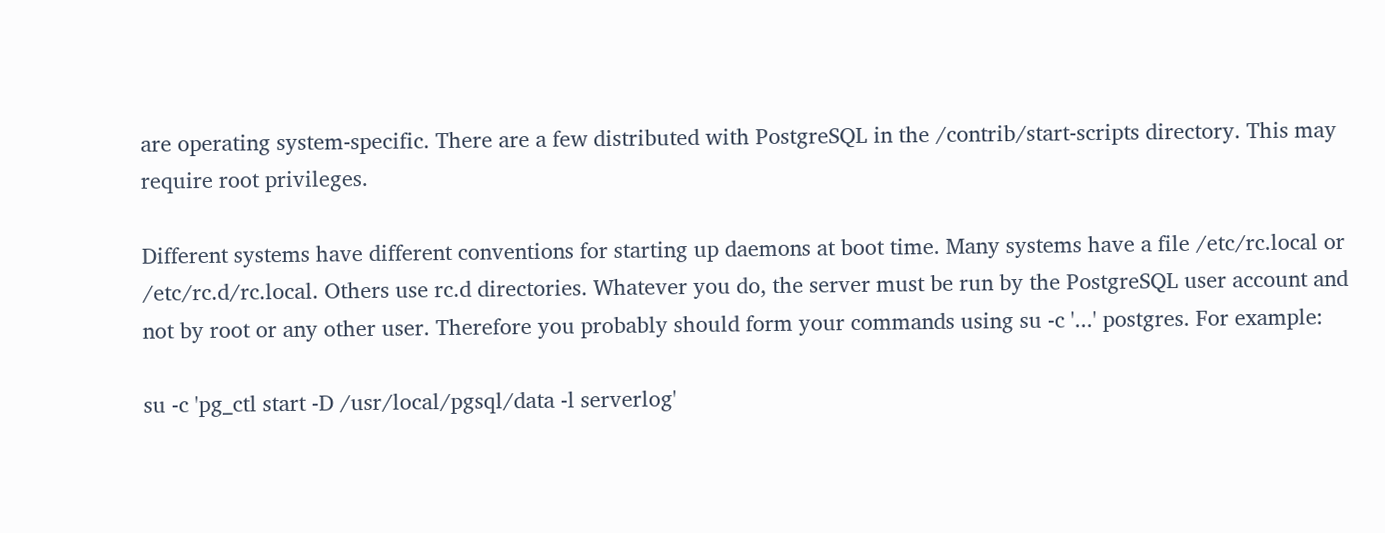are operating system-specific. There are a few distributed with PostgreSQL in the /contrib/start-scripts directory. This may require root privileges.

Different systems have different conventions for starting up daemons at boot time. Many systems have a file /etc/rc.local or /etc/rc.d/rc.local. Others use rc.d directories. Whatever you do, the server must be run by the PostgreSQL user account and not by root or any other user. Therefore you probably should form your commands using su -c '...' postgres. For example:

su -c 'pg_ctl start -D /usr/local/pgsql/data -l serverlog'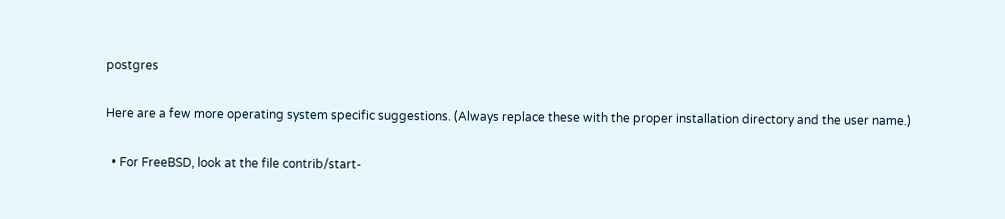postgres

Here are a few more operating system specific suggestions. (Always replace these with the proper installation directory and the user name.)

  • For FreeBSD, look at the file contrib/start-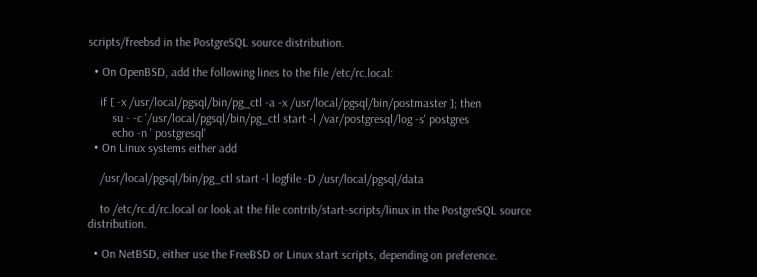scripts/freebsd in the PostgreSQL source distribution.

  • On OpenBSD, add the following lines to the file /etc/rc.local:

    if [ -x /usr/local/pgsql/bin/pg_ctl -a -x /usr/local/pgsql/bin/postmaster ]; then
        su - -c '/usr/local/pgsql/bin/pg_ctl start -l /var/postgresql/log -s' postgres
        echo -n ' postgresql'
  • On Linux systems either add

    /usr/local/pgsql/bin/pg_ctl start -l logfile -D /usr/local/pgsql/data

    to /etc/rc.d/rc.local or look at the file contrib/start-scripts/linux in the PostgreSQL source distribution.

  • On NetBSD, either use the FreeBSD or Linux start scripts, depending on preference.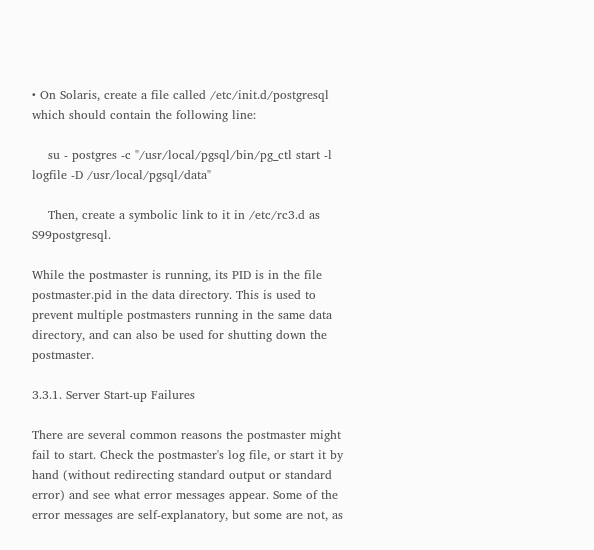• On Solaris, create a file called /etc/init.d/postgresql which should contain the following line:

    su - postgres -c "/usr/local/pgsql/bin/pg_ctl start -l logfile -D /usr/local/pgsql/data"

    Then, create a symbolic link to it in /etc/rc3.d as S99postgresql.

While the postmaster is running, its PID is in the file postmaster.pid in the data directory. This is used to prevent multiple postmasters running in the same data directory, and can also be used for shutting down the postmaster.

3.3.1. Server Start-up Failures

There are several common reasons the postmaster might fail to start. Check the postmaster's log file, or start it by hand (without redirecting standard output or standard error) and see what error messages appear. Some of the error messages are self-explanatory, but some are not, as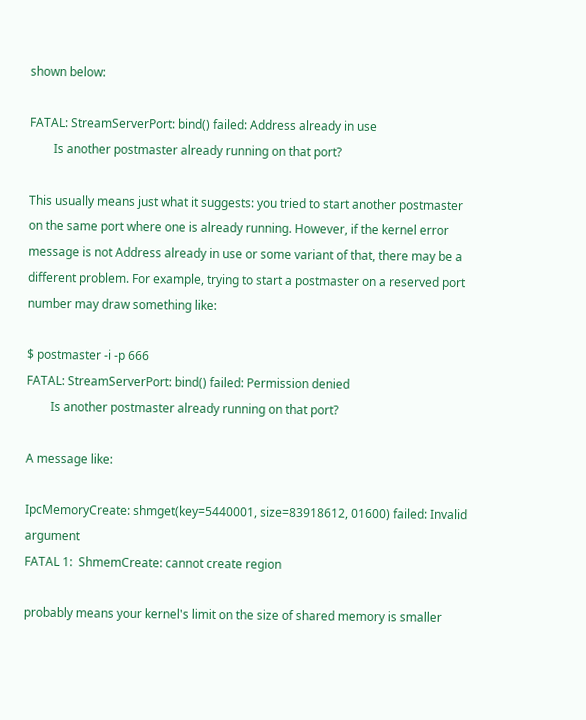shown below:

FATAL: StreamServerPort: bind() failed: Address already in use
        Is another postmaster already running on that port?

This usually means just what it suggests: you tried to start another postmaster on the same port where one is already running. However, if the kernel error message is not Address already in use or some variant of that, there may be a different problem. For example, trying to start a postmaster on a reserved port number may draw something like:

$ postmaster -i -p 666
FATAL: StreamServerPort: bind() failed: Permission denied
        Is another postmaster already running on that port?

A message like:

IpcMemoryCreate: shmget(key=5440001, size=83918612, 01600) failed: Invalid argument
FATAL 1:  ShmemCreate: cannot create region

probably means your kernel's limit on the size of shared memory is smaller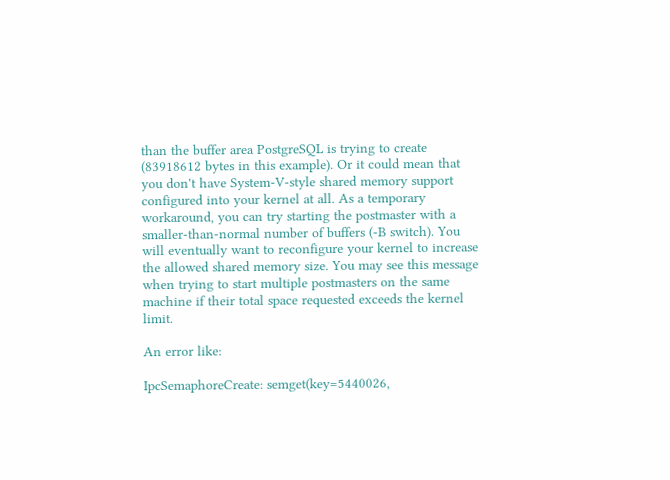than the buffer area PostgreSQL is trying to create (83918612 bytes in this example). Or it could mean that you don't have System-V-style shared memory support configured into your kernel at all. As a temporary workaround, you can try starting the postmaster with a smaller-than-normal number of buffers (-B switch). You will eventually want to reconfigure your kernel to increase the allowed shared memory size. You may see this message when trying to start multiple postmasters on the same machine if their total space requested exceeds the kernel limit.

An error like:

IpcSemaphoreCreate: semget(key=5440026,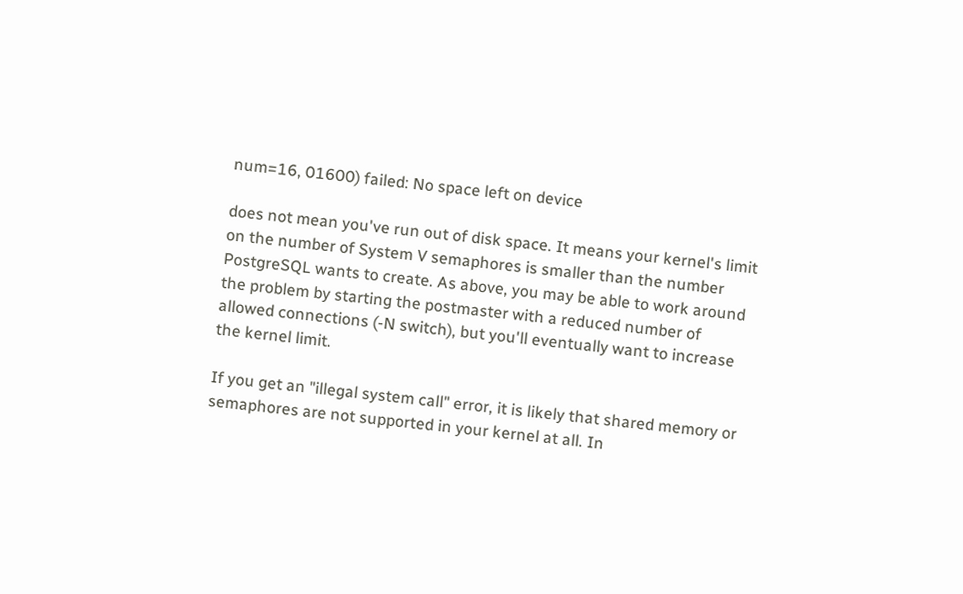num=16, 01600) failed: No space left on device

does not mean you've run out of disk space. It means your kernel's limit on the number of System V semaphores is smaller than the number PostgreSQL wants to create. As above, you may be able to work around the problem by starting the postmaster with a reduced number of allowed connections (-N switch), but you'll eventually want to increase the kernel limit.

If you get an "illegal system call" error, it is likely that shared memory or semaphores are not supported in your kernel at all. In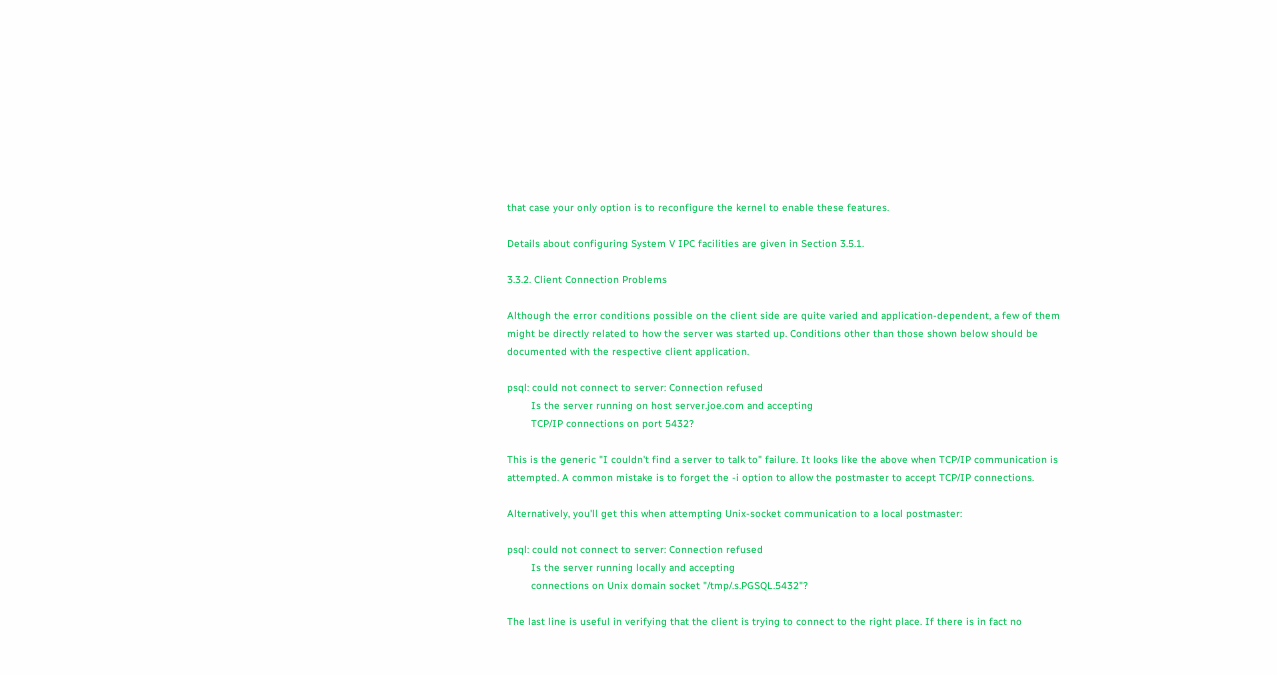that case your only option is to reconfigure the kernel to enable these features.

Details about configuring System V IPC facilities are given in Section 3.5.1.

3.3.2. Client Connection Problems

Although the error conditions possible on the client side are quite varied and application-dependent, a few of them might be directly related to how the server was started up. Conditions other than those shown below should be documented with the respective client application.

psql: could not connect to server: Connection refused
        Is the server running on host server.joe.com and accepting
        TCP/IP connections on port 5432?

This is the generic "I couldn't find a server to talk to" failure. It looks like the above when TCP/IP communication is attempted. A common mistake is to forget the -i option to allow the postmaster to accept TCP/IP connections.

Alternatively, you'll get this when attempting Unix-socket communication to a local postmaster:

psql: could not connect to server: Connection refused
        Is the server running locally and accepting
        connections on Unix domain socket "/tmp/.s.PGSQL.5432"?

The last line is useful in verifying that the client is trying to connect to the right place. If there is in fact no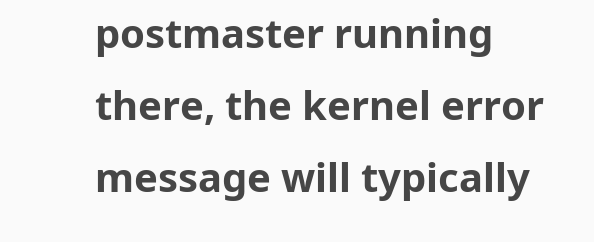postmaster running there, the kernel error message will typically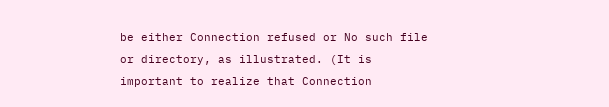be either Connection refused or No such file or directory, as illustrated. (It is important to realize that Connection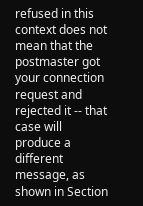refused in this context does not mean that the postmaster got your connection request and rejected it -- that case will produce a different message, as shown in Section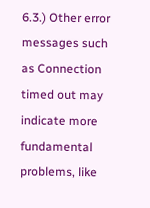6.3.) Other error messages such as Connection timed out may indicate more fundamental problems, like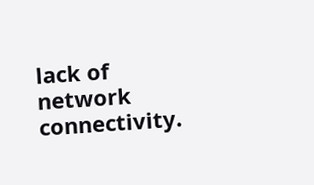lack of network connectivity.